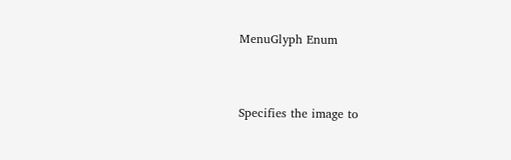MenuGlyph Enum


Specifies the image to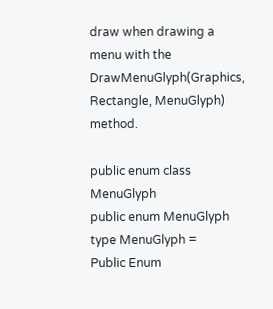draw when drawing a menu with the DrawMenuGlyph(Graphics, Rectangle, MenuGlyph) method.

public enum class MenuGlyph
public enum MenuGlyph
type MenuGlyph =
Public Enum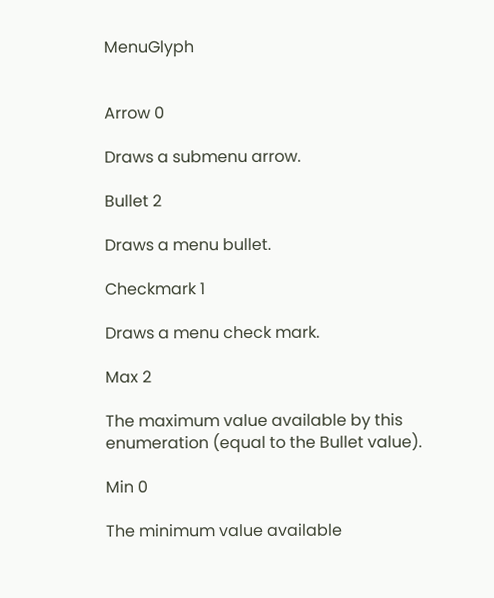MenuGlyph


Arrow 0

Draws a submenu arrow.

Bullet 2

Draws a menu bullet.

Checkmark 1

Draws a menu check mark.

Max 2

The maximum value available by this enumeration (equal to the Bullet value).

Min 0

The minimum value available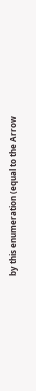by this enumeration (equal to the Arrow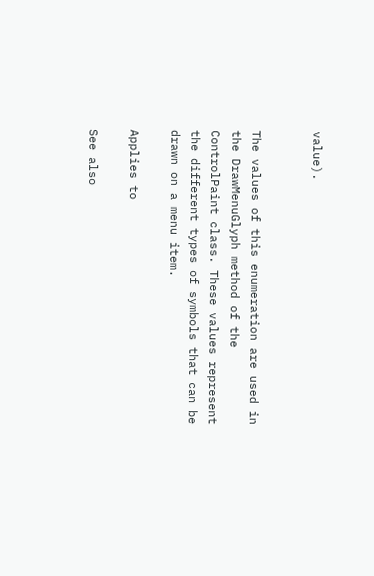value).


The values of this enumeration are used in the DrawMenuGlyph method of the ControlPaint class. These values represent the different types of symbols that can be drawn on a menu item.

Applies to

See also